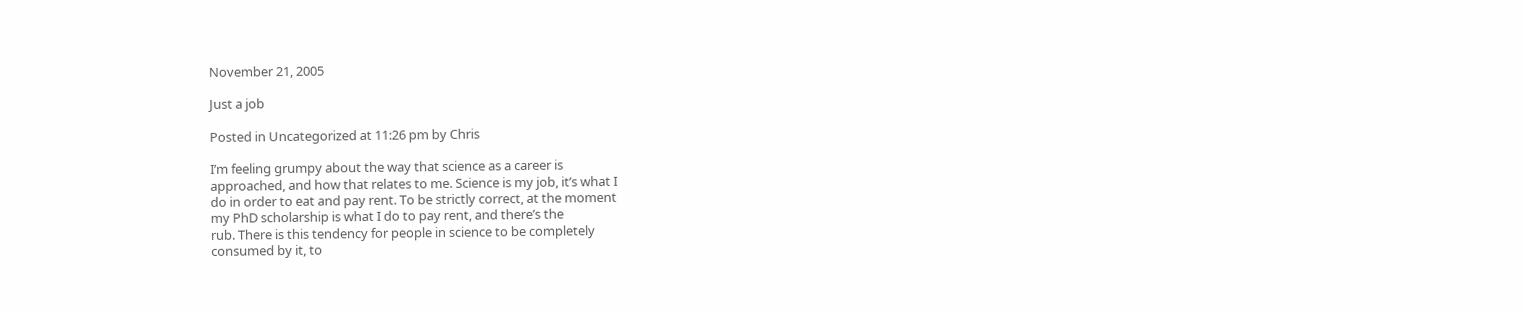November 21, 2005

Just a job

Posted in Uncategorized at 11:26 pm by Chris

I’m feeling grumpy about the way that science as a career is
approached, and how that relates to me. Science is my job, it’s what I
do in order to eat and pay rent. To be strictly correct, at the moment
my PhD scholarship is what I do to pay rent, and there’s the
rub. There is this tendency for people in science to be completely
consumed by it, to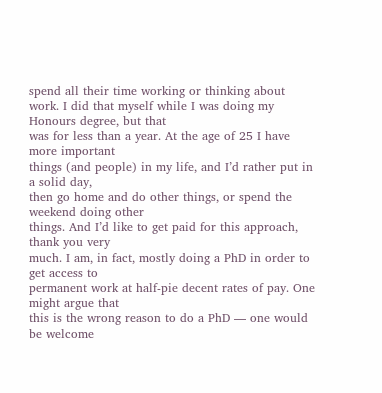spend all their time working or thinking about
work. I did that myself while I was doing my Honours degree, but that
was for less than a year. At the age of 25 I have more important
things (and people) in my life, and I’d rather put in a solid day,
then go home and do other things, or spend the weekend doing other
things. And I’d like to get paid for this approach, thank you very
much. I am, in fact, mostly doing a PhD in order to get access to
permanent work at half-pie decent rates of pay. One might argue that
this is the wrong reason to do a PhD — one would be welcome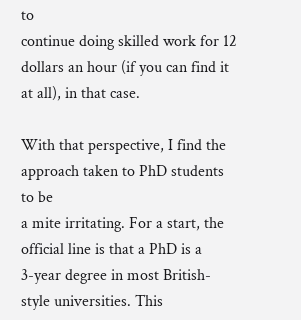to
continue doing skilled work for 12 dollars an hour (if you can find it
at all), in that case.

With that perspective, I find the approach taken to PhD students to be
a mite irritating. For a start, the official line is that a PhD is a
3-year degree in most British-style universities. This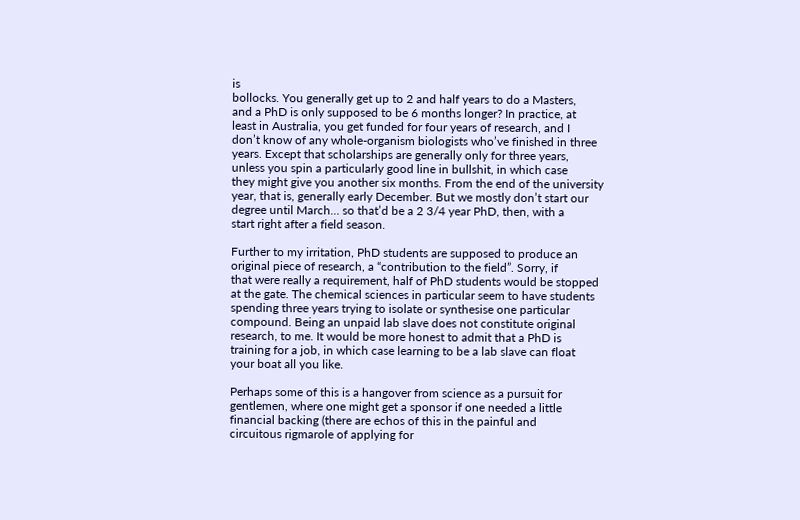is
bollocks. You generally get up to 2 and half years to do a Masters,
and a PhD is only supposed to be 6 months longer? In practice, at
least in Australia, you get funded for four years of research, and I
don’t know of any whole-organism biologists who’ve finished in three
years. Except that scholarships are generally only for three years,
unless you spin a particularly good line in bullshit, in which case
they might give you another six months. From the end of the university
year, that is, generally early December. But we mostly don’t start our
degree until March… so that’d be a 2 3/4 year PhD, then, with a
start right after a field season.

Further to my irritation, PhD students are supposed to produce an
original piece of research, a “contribution to the field”. Sorry, if
that were really a requirement, half of PhD students would be stopped
at the gate. The chemical sciences in particular seem to have students
spending three years trying to isolate or synthesise one particular
compound. Being an unpaid lab slave does not constitute original
research, to me. It would be more honest to admit that a PhD is
training for a job, in which case learning to be a lab slave can float
your boat all you like.

Perhaps some of this is a hangover from science as a pursuit for
gentlemen, where one might get a sponsor if one needed a little
financial backing (there are echos of this in the painful and
circuitous rigmarole of applying for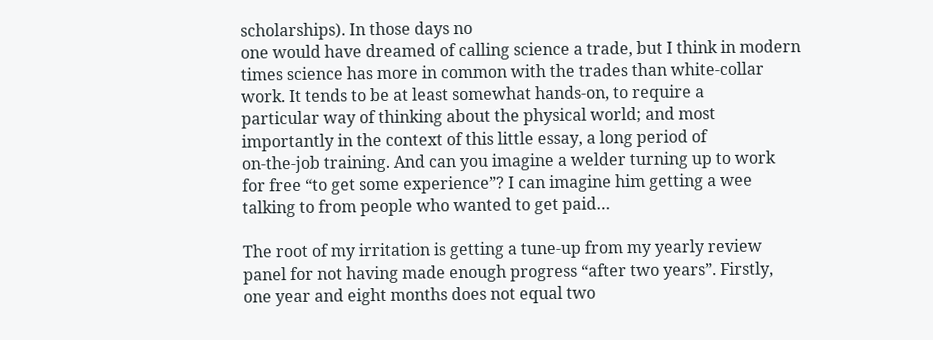scholarships). In those days no
one would have dreamed of calling science a trade, but I think in modern
times science has more in common with the trades than white-collar
work. It tends to be at least somewhat hands-on, to require a
particular way of thinking about the physical world; and most
importantly in the context of this little essay, a long period of
on-the-job training. And can you imagine a welder turning up to work
for free “to get some experience”? I can imagine him getting a wee
talking to from people who wanted to get paid…

The root of my irritation is getting a tune-up from my yearly review
panel for not having made enough progress “after two years”. Firstly,
one year and eight months does not equal two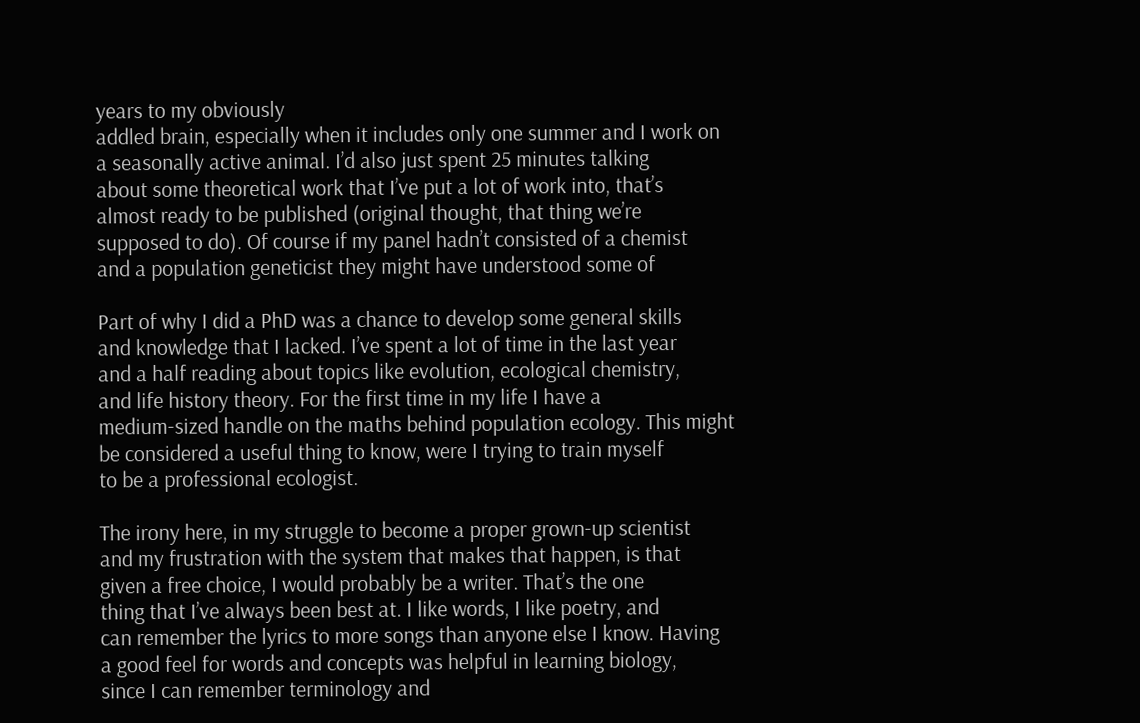years to my obviously
addled brain, especially when it includes only one summer and I work on
a seasonally active animal. I’d also just spent 25 minutes talking
about some theoretical work that I’ve put a lot of work into, that’s
almost ready to be published (original thought, that thing we’re
supposed to do). Of course if my panel hadn’t consisted of a chemist
and a population geneticist they might have understood some of

Part of why I did a PhD was a chance to develop some general skills
and knowledge that I lacked. I’ve spent a lot of time in the last year
and a half reading about topics like evolution, ecological chemistry,
and life history theory. For the first time in my life I have a
medium-sized handle on the maths behind population ecology. This might
be considered a useful thing to know, were I trying to train myself
to be a professional ecologist.

The irony here, in my struggle to become a proper grown-up scientist
and my frustration with the system that makes that happen, is that
given a free choice, I would probably be a writer. That’s the one
thing that I’ve always been best at. I like words, I like poetry, and
can remember the lyrics to more songs than anyone else I know. Having
a good feel for words and concepts was helpful in learning biology,
since I can remember terminology and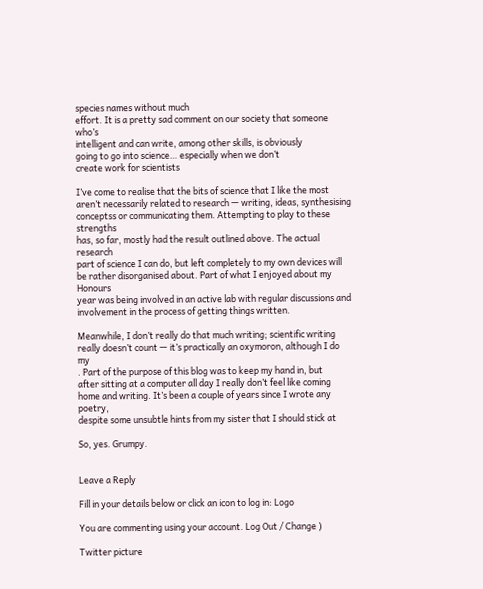species names without much
effort. It is a pretty sad comment on our society that someone who’s
intelligent and can write, among other skills, is obviously
going to go into science… especially when we don’t
create work for scientists

I’ve come to realise that the bits of science that I like the most
aren’t necessarily related to research — writing, ideas, synthesising
conceptss or communicating them. Attempting to play to these strengths
has, so far, mostly had the result outlined above. The actual research
part of science I can do, but left completely to my own devices will
be rather disorganised about. Part of what I enjoyed about my Honours
year was being involved in an active lab with regular discussions and
involvement in the process of getting things written.

Meanwhile, I don’t really do that much writing; scientific writing
really doesn’t count — it’s practically an oxymoron, although I do my
. Part of the purpose of this blog was to keep my hand in, but
after sitting at a computer all day I really don’t feel like coming
home and writing. It’s been a couple of years since I wrote any poetry,
despite some unsubtle hints from my sister that I should stick at

So, yes. Grumpy.


Leave a Reply

Fill in your details below or click an icon to log in: Logo

You are commenting using your account. Log Out / Change )

Twitter picture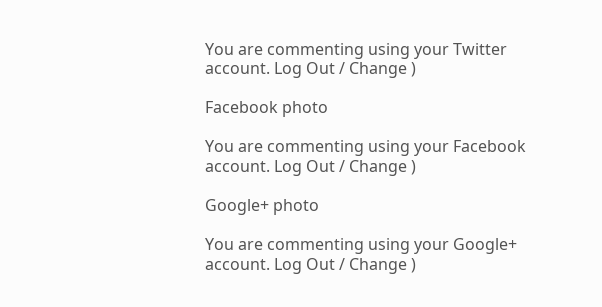You are commenting using your Twitter account. Log Out / Change )

Facebook photo

You are commenting using your Facebook account. Log Out / Change )

Google+ photo

You are commenting using your Google+ account. Log Out / Change )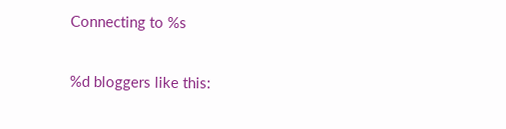Connecting to %s

%d bloggers like this: